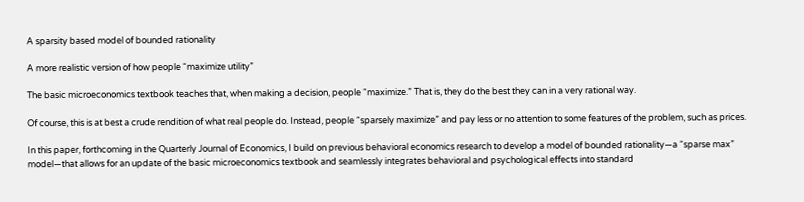A sparsity based model of bounded rationality

A more realistic version of how people “maximize utility”

The basic microeconomics textbook teaches that, when making a decision, people “maximize.” That is, they do the best they can in a very rational way.

Of course, this is at best a crude rendition of what real people do. Instead, people “sparsely maximize” and pay less or no attention to some features of the problem, such as prices.

In this paper, forthcoming in the Quarterly Journal of Economics, I build on previous behavioral economics research to develop a model of bounded rationality—a “sparse max” model—that allows for an update of the basic microeconomics textbook and seamlessly integrates behavioral and psychological effects into standard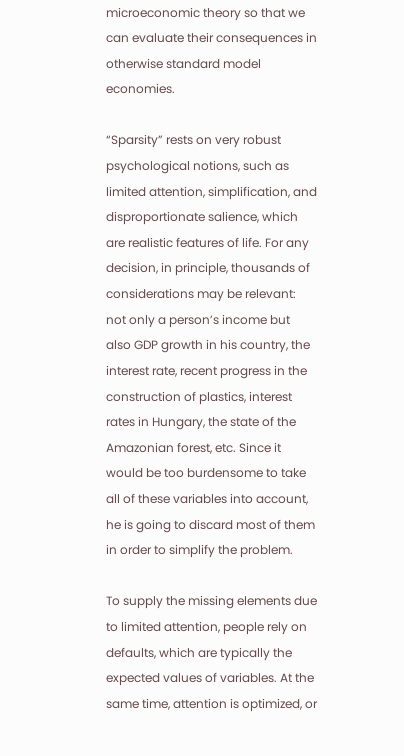microeconomic theory so that we can evaluate their consequences in otherwise standard model economies.

“Sparsity” rests on very robust psychological notions, such as limited attention, simplification, and disproportionate salience, which are realistic features of life. For any decision, in principle, thousands of considerations may be relevant: not only a person’s income but also GDP growth in his country, the interest rate, recent progress in the construction of plastics, interest rates in Hungary, the state of the Amazonian forest, etc. Since it would be too burdensome to take all of these variables into account, he is going to discard most of them in order to simplify the problem.

To supply the missing elements due to limited attention, people rely on defaults, which are typically the expected values of variables. At the same time, attention is optimized, or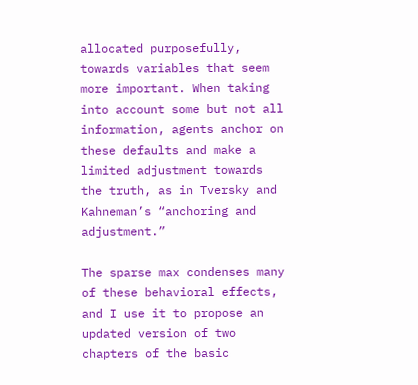allocated purposefully, towards variables that seem more important. When taking into account some but not all information, agents anchor on these defaults and make a limited adjustment towards the truth, as in Tversky and Kahneman’s “anchoring and adjustment.”

The sparse max condenses many of these behavioral effects, and I use it to propose an updated version of two chapters of the basic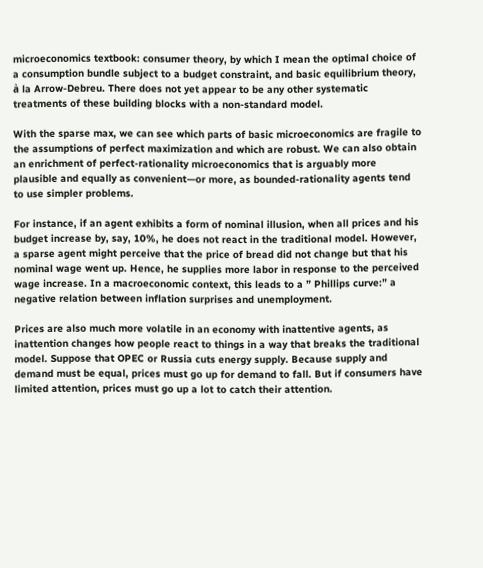microeconomics textbook: consumer theory, by which I mean the optimal choice of a consumption bundle subject to a budget constraint, and basic equilibrium theory, à la Arrow-Debreu. There does not yet appear to be any other systematic treatments of these building blocks with a non-standard model.

With the sparse max, we can see which parts of basic microeconomics are fragile to the assumptions of perfect maximization and which are robust. We can also obtain an enrichment of perfect-rationality microeconomics that is arguably more plausible and equally as convenient—or more, as bounded-rationality agents tend to use simpler problems.

For instance, if an agent exhibits a form of nominal illusion, when all prices and his budget increase by, say, 10%, he does not react in the traditional model. However, a sparse agent might perceive that the price of bread did not change but that his nominal wage went up. Hence, he supplies more labor in response to the perceived wage increase. In a macroeconomic context, this leads to a ” Phillips curve:” a negative relation between inflation surprises and unemployment.

Prices are also much more volatile in an economy with inattentive agents, as inattention changes how people react to things in a way that breaks the traditional model. Suppose that OPEC or Russia cuts energy supply. Because supply and demand must be equal, prices must go up for demand to fall. But if consumers have limited attention, prices must go up a lot to catch their attention.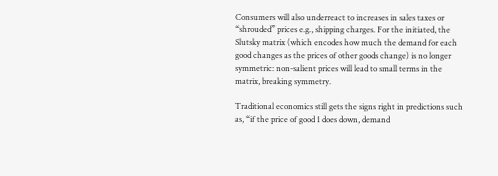Consumers will also underreact to increases in sales taxes or “shrouded” prices e.g., shipping charges. For the initiated, the Slutsky matrix (which encodes how much the demand for each good changes as the prices of other goods change) is no longer symmetric: non-salient prices will lead to small terms in the matrix, breaking symmetry.

Traditional economics still gets the signs right in predictions such as, “if the price of good 1 does down, demand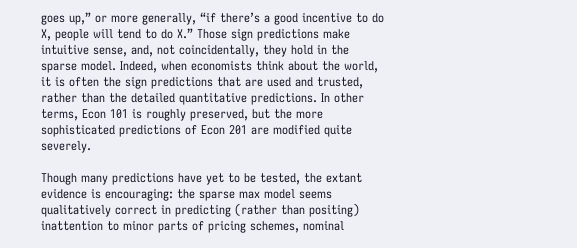goes up,” or more generally, “if there’s a good incentive to do X, people will tend to do X.” Those sign predictions make intuitive sense, and, not coincidentally, they hold in the sparse model. Indeed, when economists think about the world, it is often the sign predictions that are used and trusted, rather than the detailed quantitative predictions. In other terms, Econ 101 is roughly preserved, but the more sophisticated predictions of Econ 201 are modified quite severely.

Though many predictions have yet to be tested, the extant evidence is encouraging: the sparse max model seems qualitatively correct in predicting (rather than positing) inattention to minor parts of pricing schemes, nominal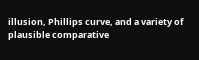illusion, Phillips curve, and a variety of plausible comparative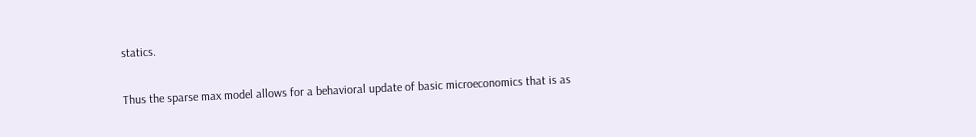statics.

Thus the sparse max model allows for a behavioral update of basic microeconomics that is as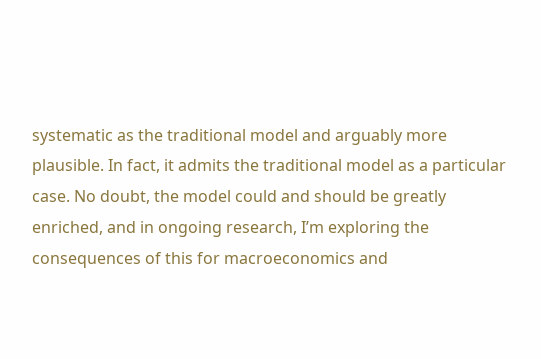systematic as the traditional model and arguably more plausible. In fact, it admits the traditional model as a particular case. No doubt, the model could and should be greatly enriched, and in ongoing research, I’m exploring the consequences of this for macroeconomics and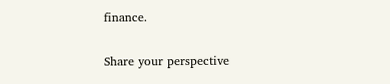finance.

Share your perspective